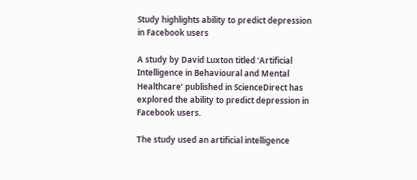Study highlights ability to predict depression in Facebook users

A study by David Luxton titled ‘Artificial Intelligence in Behavioural and Mental Healthcare’ published in ScienceDirect has explored the ability to predict depression in Facebook users.

The study used an artificial intelligence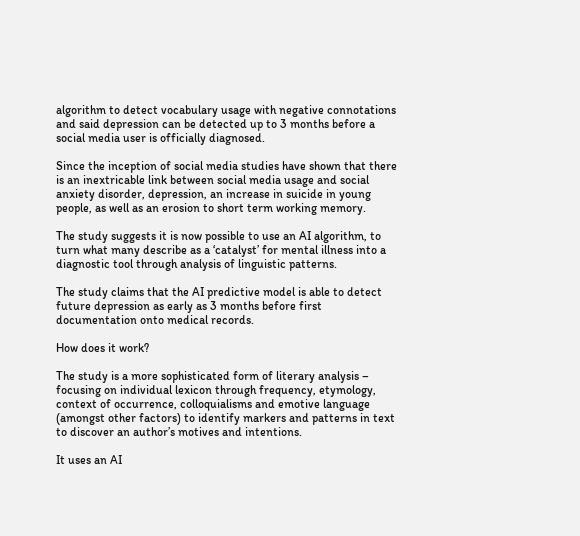algorithm to detect vocabulary usage with negative connotations and said depression can be detected up to 3 months before a social media user is officially diagnosed.

Since the inception of social media studies have shown that there is an inextricable link between social media usage and social anxiety disorder, depression, an increase in suicide in young people, as well as an erosion to short term working memory.

The study suggests it is now possible to use an AI algorithm, to turn what many describe as a ‘catalyst’ for mental illness into a diagnostic tool through analysis of linguistic patterns.

The study claims that the AI predictive model is able to detect future depression as early as 3 months before first documentation onto medical records.

How does it work?

The study is a more sophisticated form of literary analysis – focusing on individual lexicon through frequency, etymology, context of occurrence, colloquialisms and emotive language (amongst other factors) to identify markers and patterns in text to discover an author’s motives and intentions.

It uses an AI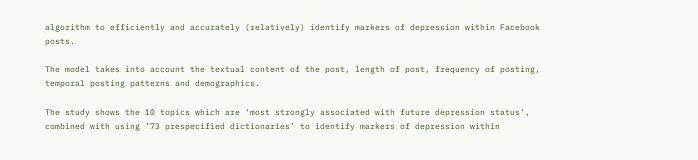algorithm to efficiently and accurately (relatively) identify markers of depression within Facebook posts.

The model takes into account the textual content of the post, length of post, frequency of posting, temporal posting patterns and demographics.

The study shows the 10 topics which are ‘most strongly associated with future depression status’, combined with using ’73 prespecified dictionaries’ to identify markers of depression within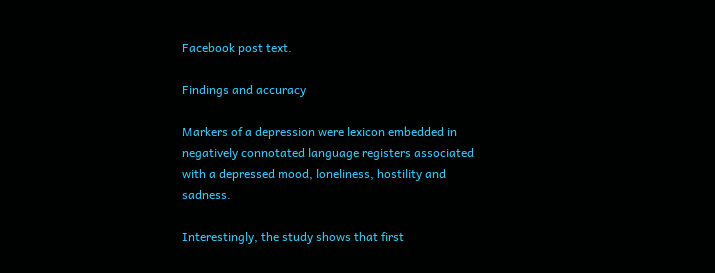Facebook post text.

Findings and accuracy

Markers of a depression were lexicon embedded in negatively connotated language registers associated with a depressed mood, loneliness, hostility and sadness.

Interestingly, the study shows that first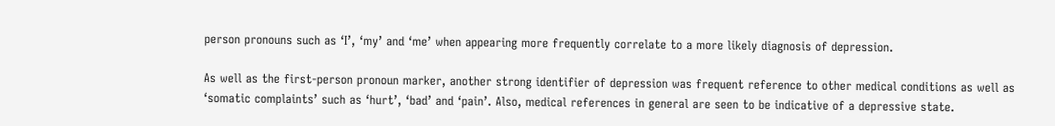person pronouns such as ‘I’, ‘my’ and ‘me’ when appearing more frequently correlate to a more likely diagnosis of depression.

As well as the first-person pronoun marker, another strong identifier of depression was frequent reference to other medical conditions as well as ‘somatic complaints’ such as ‘hurt’, ‘bad’ and ‘pain’. Also, medical references in general are seen to be indicative of a depressive state.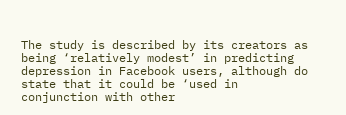The study is described by its creators as being ‘relatively modest’ in predicting depression in Facebook users, although do state that it could be ‘used in conjunction with other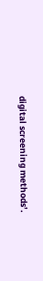digital screening methods’.